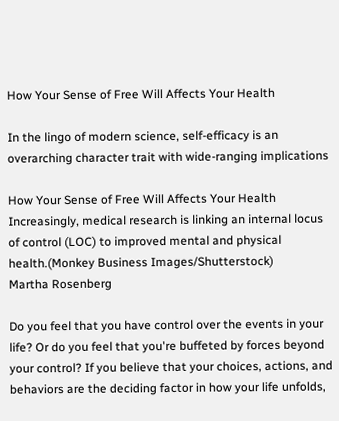How Your Sense of Free Will Affects Your Health

In the lingo of modern science, self-efficacy is an overarching character trait with wide-ranging implications

How Your Sense of Free Will Affects Your Health
Increasingly, medical research is linking an internal locus of control (LOC) to improved mental and physical health.(Monkey Business Images/Shutterstock)
Martha Rosenberg

Do you feel that you have control over the events in your life? Or do you feel that you're buffeted by forces beyond your control? If you believe that your choices, actions, and behaviors are the deciding factor in how your life unfolds,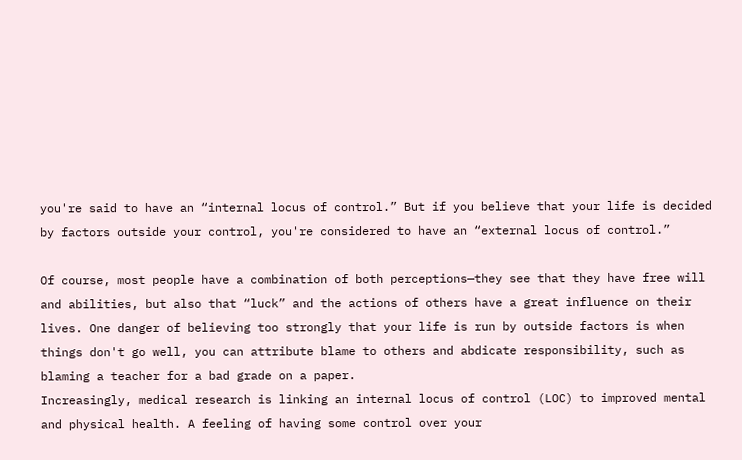you're said to have an “internal locus of control.” But if you believe that your life is decided by factors outside your control, you're considered to have an “external locus of control.”

Of course, most people have a combination of both perceptions—they see that they have free will and abilities, but also that “luck” and the actions of others have a great influence on their lives. One danger of believing too strongly that your life is run by outside factors is when things don't go well, you can attribute blame to others and abdicate responsibility, such as blaming a teacher for a bad grade on a paper.
Increasingly, medical research is linking an internal locus of control (LOC) to improved mental and physical health. A feeling of having some control over your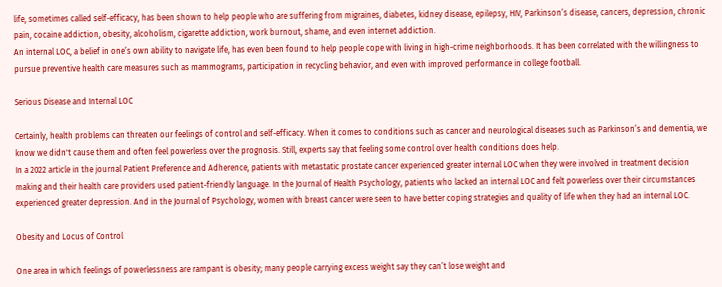life, sometimes called self-efficacy, has been shown to help people who are suffering from migraines, diabetes, kidney disease, epilepsy, HIV, Parkinson’s disease, cancers, depression, chronic pain, cocaine addiction, obesity, alcoholism, cigarette addiction, work burnout, shame, and even internet addiction.
An internal LOC, a belief in one’s own ability to navigate life, has even been found to help people cope with living in high-crime neighborhoods. It has been correlated with the willingness to pursue preventive health care measures such as mammograms, participation in recycling behavior, and even with improved performance in college football.

Serious Disease and Internal LOC

Certainly, health problems can threaten our feelings of control and self-efficacy. When it comes to conditions such as cancer and neurological diseases such as Parkinson’s and dementia, we know we didn't cause them and often feel powerless over the prognosis. Still, experts say that feeling some control over health conditions does help.
In a 2022 article in the journal Patient Preference and Adherence, patients with metastatic prostate cancer experienced greater internal LOC when they were involved in treatment decision making and their health care providers used patient-friendly language. In the Journal of Health Psychology, patients who lacked an internal LOC and felt powerless over their circumstances experienced greater depression. And in the Journal of Psychology, women with breast cancer were seen to have better coping strategies and quality of life when they had an internal LOC.

Obesity and Locus of Control

One area in which feelings of powerlessness are rampant is obesity; many people carrying excess weight say they can’t lose weight and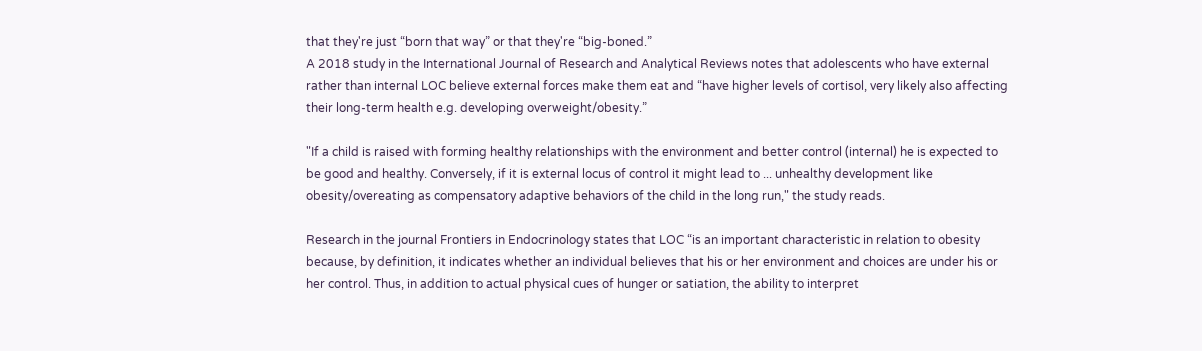that they're just “born that way” or that they're “big-boned.”
A 2018 study in the International Journal of Research and Analytical Reviews notes that adolescents who have external rather than internal LOC believe external forces make them eat and “have higher levels of cortisol, very likely also affecting their long-term health e.g. developing overweight/obesity.”

"If a child is raised with forming healthy relationships with the environment and better control (internal) he is expected to be good and healthy. Conversely, if it is external locus of control it might lead to ... unhealthy development like obesity/overeating as compensatory adaptive behaviors of the child in the long run," the study reads.

Research in the journal Frontiers in Endocrinology states that LOC “is an important characteristic in relation to obesity because, by definition, it indicates whether an individual believes that his or her environment and choices are under his or her control. Thus, in addition to actual physical cues of hunger or satiation, the ability to interpret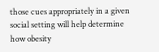those cues appropriately in a given social setting will help determine how obesity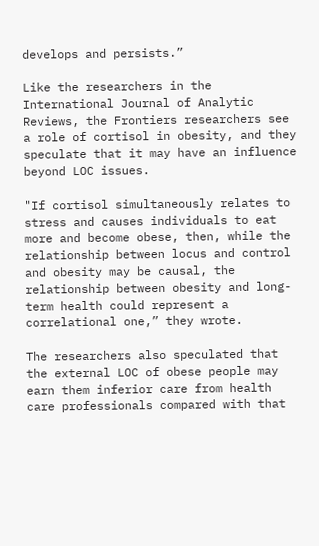develops and persists.”

Like the researchers in the International Journal of Analytic Reviews, the Frontiers researchers see a role of cortisol in obesity, and they speculate that it may have an influence beyond LOC issues.

"If cortisol simultaneously relates to stress and causes individuals to eat more and become obese, then, while the relationship between locus and control and obesity may be causal, the relationship between obesity and long-term health could represent a correlational one,” they wrote.

The researchers also speculated that the external LOC of obese people may earn them inferior care from health care professionals compared with that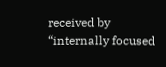received by “internally focused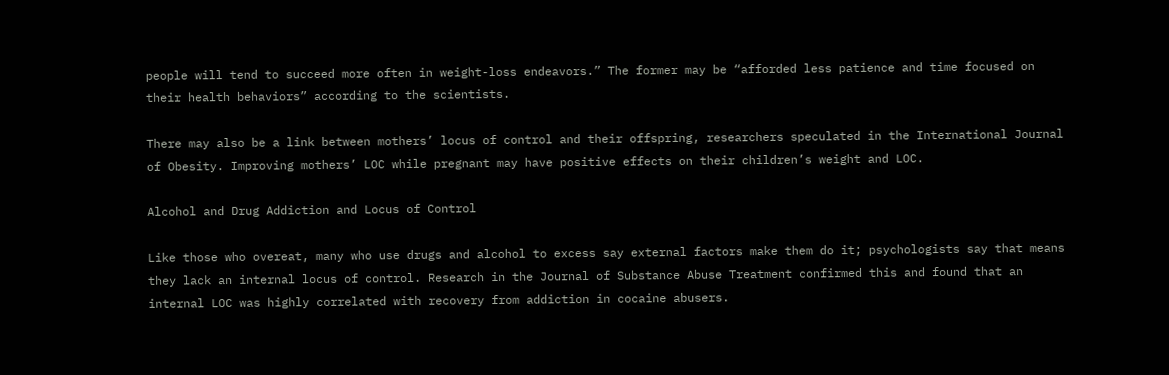people will tend to succeed more often in weight-loss endeavors.” The former may be “afforded less patience and time focused on their health behaviors” according to the scientists.

There may also be a link between mothers’ locus of control and their offspring, researchers speculated in the International Journal of Obesity. Improving mothers’ LOC while pregnant may have positive effects on their children’s weight and LOC.

Alcohol and Drug Addiction and Locus of Control

Like those who overeat, many who use drugs and alcohol to excess say external factors make them do it; psychologists say that means they lack an internal locus of control. Research in the Journal of Substance Abuse Treatment confirmed this and found that an internal LOC was highly correlated with recovery from addiction in cocaine abusers.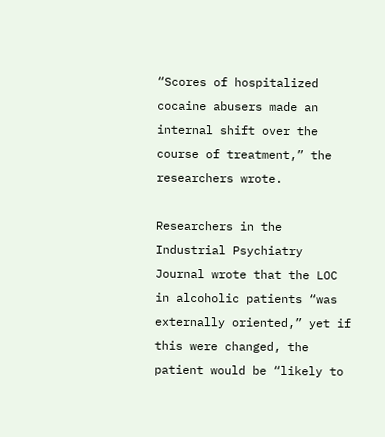“Scores of hospitalized cocaine abusers made an internal shift over the course of treatment,” the researchers wrote.

Researchers in the Industrial Psychiatry Journal wrote that the LOC in alcoholic patients “was externally oriented,” yet if this were changed, the patient would be “likely to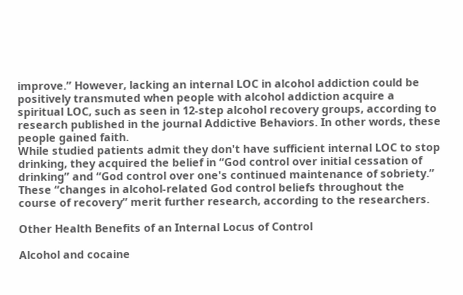improve.” However, lacking an internal LOC in alcohol addiction could be positively transmuted when people with alcohol addiction acquire a spiritual LOC, such as seen in 12-step alcohol recovery groups, according to research published in the journal Addictive Behaviors. In other words, these people gained faith.
While studied patients admit they don't have sufficient internal LOC to stop drinking, they acquired the belief in “God control over initial cessation of drinking” and “God control over one's continued maintenance of sobriety.” These “changes in alcohol-related God control beliefs throughout the course of recovery” merit further research, according to the researchers.

Other Health Benefits of an Internal Locus of Control

Alcohol and cocaine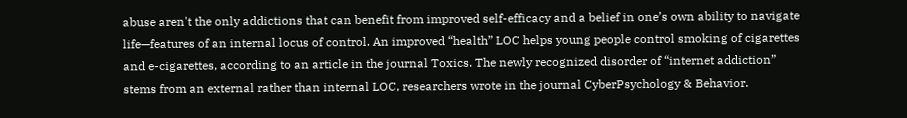abuse aren't the only addictions that can benefit from improved self-efficacy and a belief in one’s own ability to navigate life—features of an internal locus of control. An improved “health” LOC helps young people control smoking of cigarettes and e-cigarettes, according to an article in the journal Toxics. The newly recognized disorder of “internet addiction” stems from an external rather than internal LOC, researchers wrote in the journal CyberPsychology & Behavior.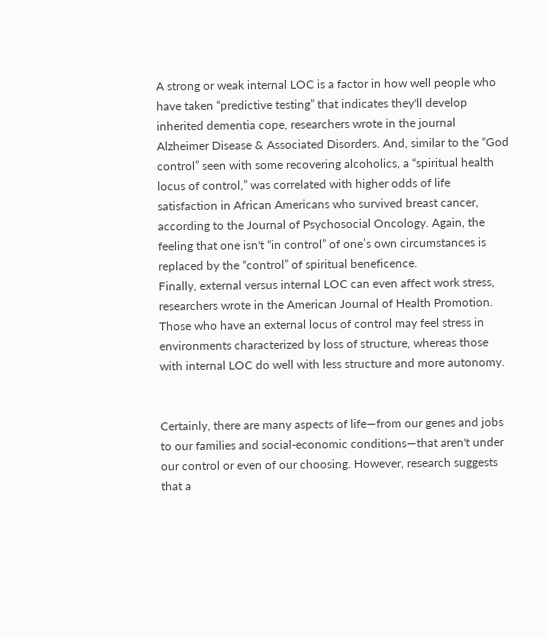A strong or weak internal LOC is a factor in how well people who have taken “predictive testing” that indicates they'll develop inherited dementia cope, researchers wrote in the journal Alzheimer Disease & Associated Disorders. And, similar to the “God control” seen with some recovering alcoholics, a “spiritual health locus of control,” was correlated with higher odds of life satisfaction in African Americans who survived breast cancer, according to the Journal of Psychosocial Oncology. Again, the feeling that one isn't “in control” of one’s own circumstances is replaced by the “control” of spiritual beneficence.
Finally, external versus internal LOC can even affect work stress, researchers wrote in the American Journal of Health Promotion. Those who have an external locus of control may feel stress in environments characterized by loss of structure, whereas those with internal LOC do well with less structure and more autonomy.


Certainly, there are many aspects of life—from our genes and jobs to our families and social-economic conditions—that aren't under our control or even of our choosing. However, research suggests that a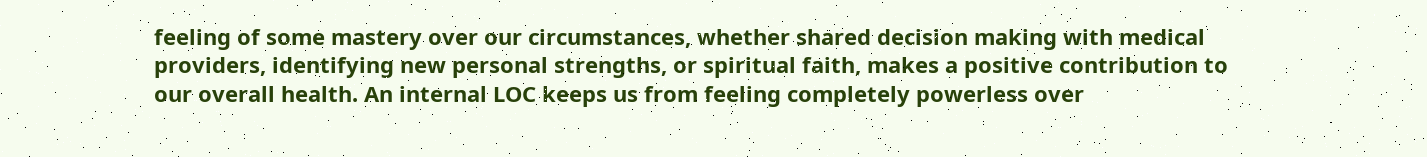feeling of some mastery over our circumstances, whether shared decision making with medical providers, identifying new personal strengths, or spiritual faith, makes a positive contribution to our overall health. An internal LOC keeps us from feeling completely powerless over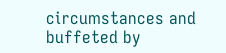circumstances and buffeted by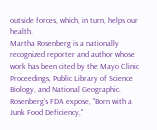outside forces, which, in turn, helps our health.
Martha Rosenberg is a nationally recognized reporter and author whose work has been cited by the Mayo Clinic Proceedings, Public Library of Science Biology, and National Geographic. Rosenberg’s FDA expose, "Born with a Junk Food Deficiency,"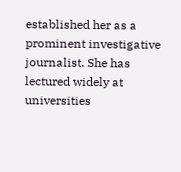established her as a prominent investigative journalist. She has lectured widely at universities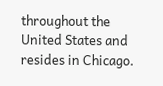throughout the United States and resides in Chicago.